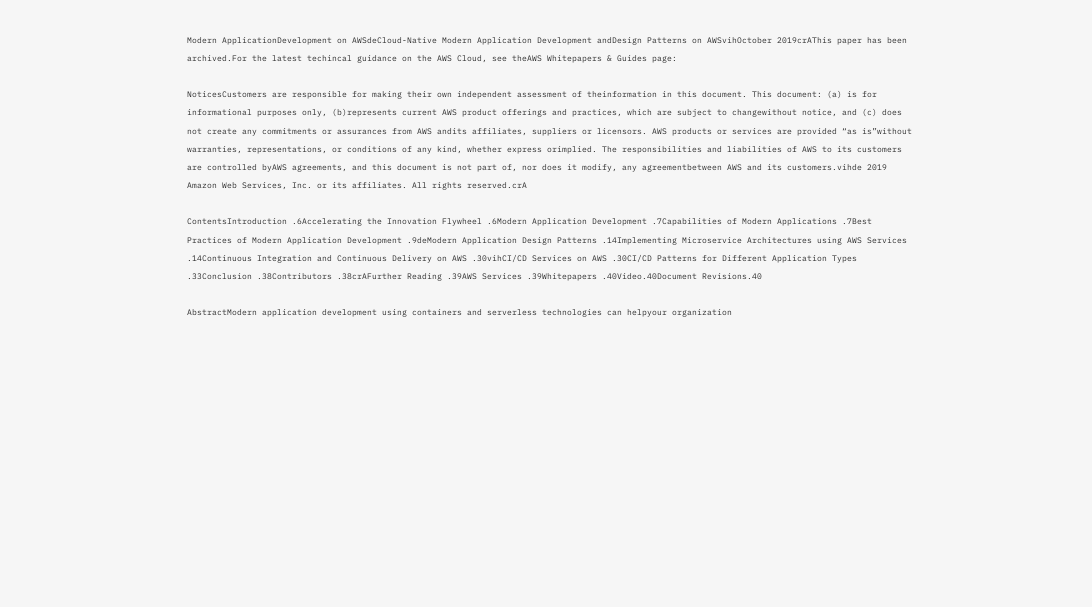Modern ApplicationDevelopment on AWSdeCloud-Native Modern Application Development andDesign Patterns on AWSvihOctober 2019crAThis paper has been archived.For the latest techincal guidance on the AWS Cloud, see theAWS Whitepapers & Guides page:

NoticesCustomers are responsible for making their own independent assessment of theinformation in this document. This document: (a) is for informational purposes only, (b)represents current AWS product offerings and practices, which are subject to changewithout notice, and (c) does not create any commitments or assurances from AWS andits affiliates, suppliers or licensors. AWS products or services are provided “as is”without warranties, representations, or conditions of any kind, whether express orimplied. The responsibilities and liabilities of AWS to its customers are controlled byAWS agreements, and this document is not part of, nor does it modify, any agreementbetween AWS and its customers.vihde 2019 Amazon Web Services, Inc. or its affiliates. All rights reserved.crA

ContentsIntroduction .6Accelerating the Innovation Flywheel .6Modern Application Development .7Capabilities of Modern Applications .7Best Practices of Modern Application Development .9deModern Application Design Patterns .14Implementing Microservice Architectures using AWS Services .14Continuous Integration and Continuous Delivery on AWS .30vihCI/CD Services on AWS .30CI/CD Patterns for Different Application Types .33Conclusion .38Contributors .38crAFurther Reading .39AWS Services .39Whitepapers .40Video.40Document Revisions.40

AbstractModern application development using containers and serverless technologies can helpyour organization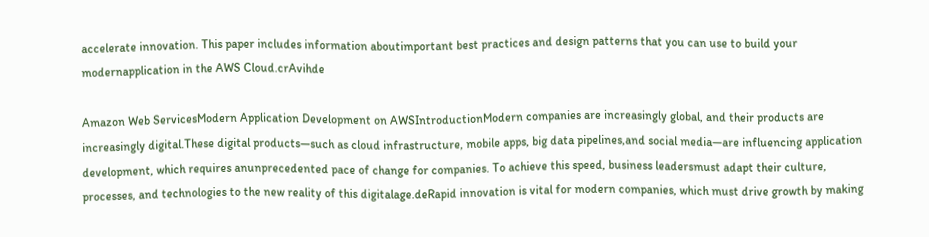accelerate innovation. This paper includes information aboutimportant best practices and design patterns that you can use to build your modernapplication in the AWS Cloud.crAvihde

Amazon Web ServicesModern Application Development on AWSIntroductionModern companies are increasingly global, and their products are increasingly digital.These digital products—such as cloud infrastructure, mobile apps, big data pipelines,and social media—are influencing application development, which requires anunprecedented pace of change for companies. To achieve this speed, business leadersmust adapt their culture, processes, and technologies to the new reality of this digitalage.deRapid innovation is vital for modern companies, which must drive growth by making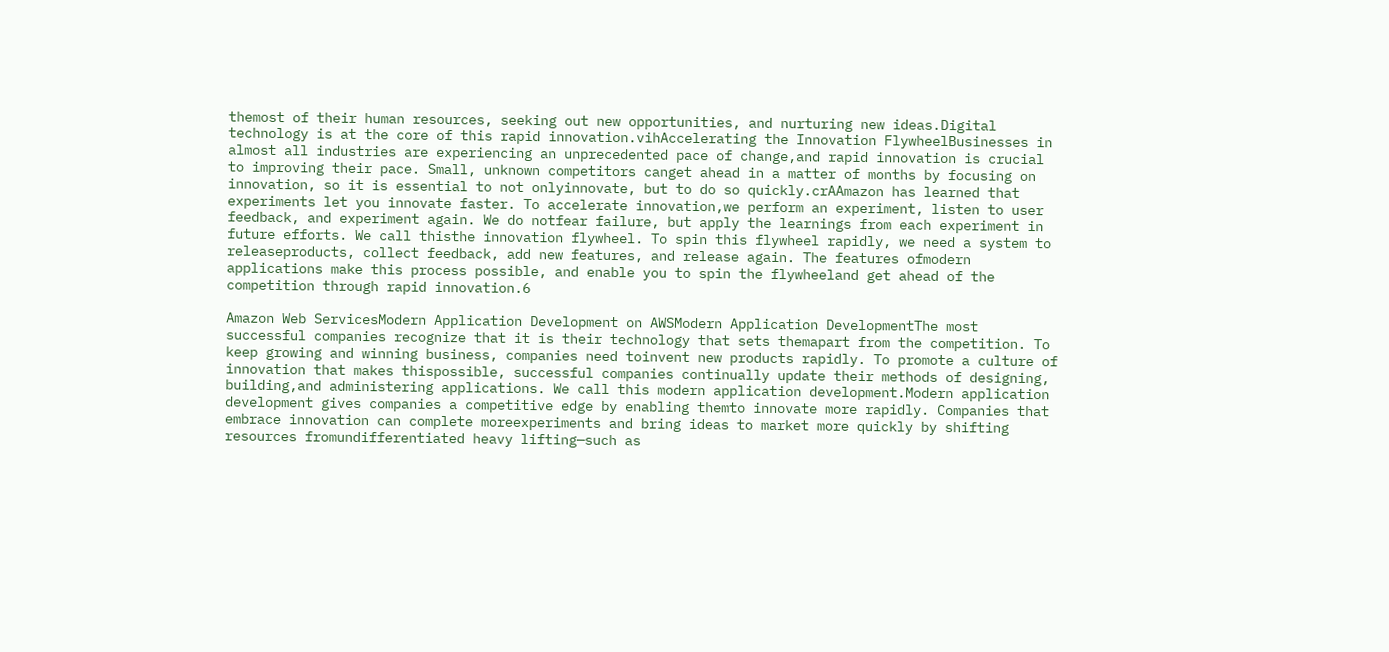themost of their human resources, seeking out new opportunities, and nurturing new ideas.Digital technology is at the core of this rapid innovation.vihAccelerating the Innovation FlywheelBusinesses in almost all industries are experiencing an unprecedented pace of change,and rapid innovation is crucial to improving their pace. Small, unknown competitors canget ahead in a matter of months by focusing on innovation, so it is essential to not onlyinnovate, but to do so quickly.crAAmazon has learned that experiments let you innovate faster. To accelerate innovation,we perform an experiment, listen to user feedback, and experiment again. We do notfear failure, but apply the learnings from each experiment in future efforts. We call thisthe innovation flywheel. To spin this flywheel rapidly, we need a system to releaseproducts, collect feedback, add new features, and release again. The features ofmodern applications make this process possible, and enable you to spin the flywheeland get ahead of the competition through rapid innovation.6

Amazon Web ServicesModern Application Development on AWSModern Application DevelopmentThe most successful companies recognize that it is their technology that sets themapart from the competition. To keep growing and winning business, companies need toinvent new products rapidly. To promote a culture of innovation that makes thispossible, successful companies continually update their methods of designing, building,and administering applications. We call this modern application development.Modern application development gives companies a competitive edge by enabling themto innovate more rapidly. Companies that embrace innovation can complete moreexperiments and bring ideas to market more quickly by shifting resources fromundifferentiated heavy lifting—such as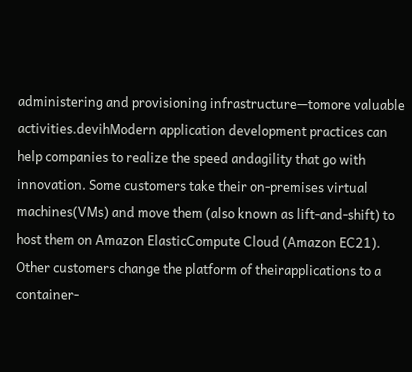administering and provisioning infrastructure—tomore valuable activities.devihModern application development practices can help companies to realize the speed andagility that go with innovation. Some customers take their on-premises virtual machines(VMs) and move them (also known as lift-and-shift) to host them on Amazon ElasticCompute Cloud (Amazon EC21). Other customers change the platform of theirapplications to a container-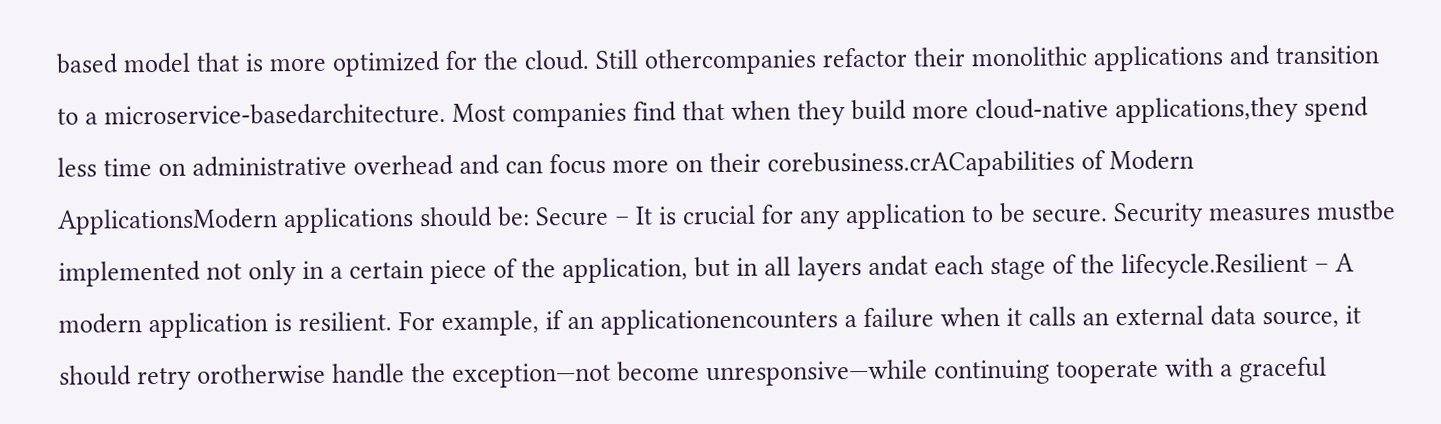based model that is more optimized for the cloud. Still othercompanies refactor their monolithic applications and transition to a microservice-basedarchitecture. Most companies find that when they build more cloud-native applications,they spend less time on administrative overhead and can focus more on their corebusiness.crACapabilities of Modern ApplicationsModern applications should be: Secure – It is crucial for any application to be secure. Security measures mustbe implemented not only in a certain piece of the application, but in all layers andat each stage of the lifecycle.Resilient – A modern application is resilient. For example, if an applicationencounters a failure when it calls an external data source, it should retry orotherwise handle the exception—not become unresponsive—while continuing tooperate with a graceful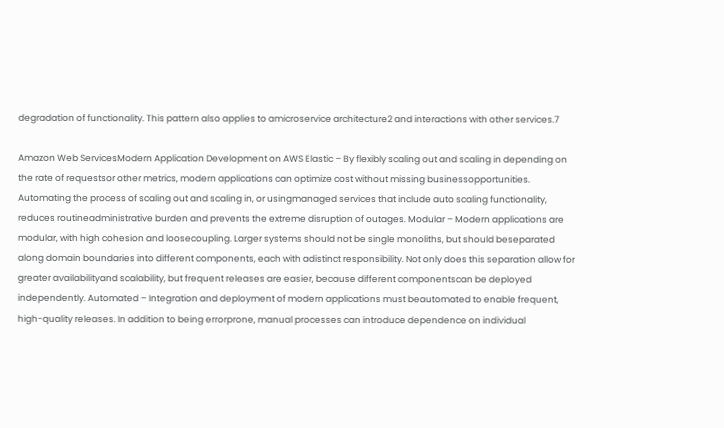degradation of functionality. This pattern also applies to amicroservice architecture2 and interactions with other services.7

Amazon Web ServicesModern Application Development on AWS Elastic – By flexibly scaling out and scaling in depending on the rate of requestsor other metrics, modern applications can optimize cost without missing businessopportunities. Automating the process of scaling out and scaling in, or usingmanaged services that include auto scaling functionality, reduces routineadministrative burden and prevents the extreme disruption of outages. Modular – Modern applications are modular, with high cohesion and loosecoupling. Larger systems should not be single monoliths, but should beseparated along domain boundaries into different components, each with adistinct responsibility. Not only does this separation allow for greater availabilityand scalability, but frequent releases are easier, because different componentscan be deployed independently. Automated – Integration and deployment of modern applications must beautomated to enable frequent, high-quality releases. In addition to being errorprone, manual processes can introduce dependence on individual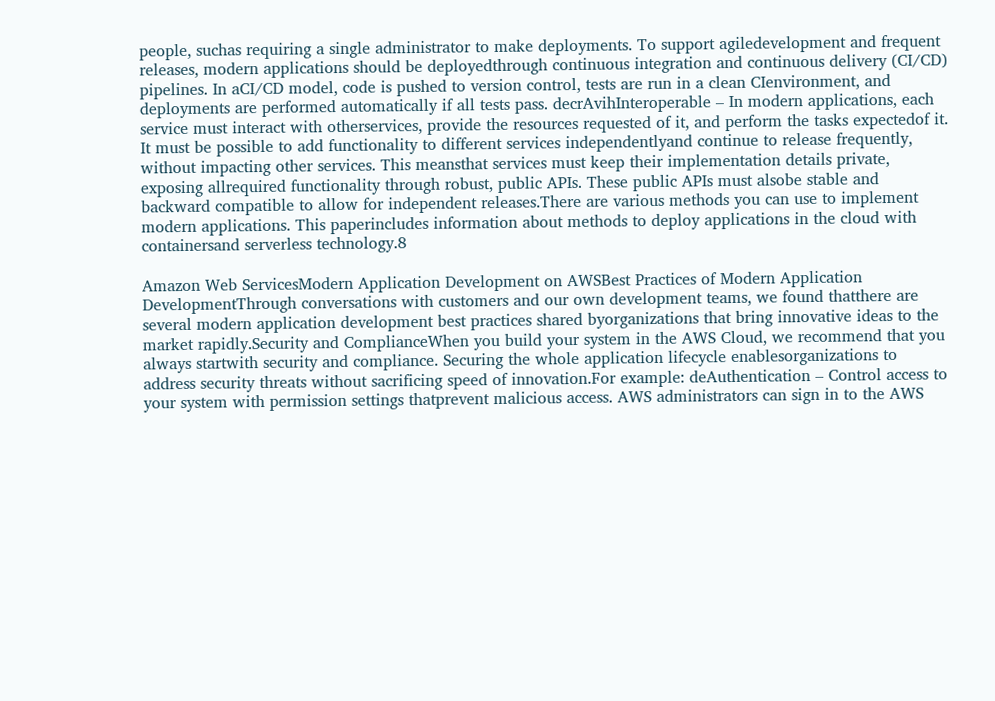people, suchas requiring a single administrator to make deployments. To support agiledevelopment and frequent releases, modern applications should be deployedthrough continuous integration and continuous delivery (CI/CD) pipelines. In aCI/CD model, code is pushed to version control, tests are run in a clean CIenvironment, and deployments are performed automatically if all tests pass. decrAvihInteroperable – In modern applications, each service must interact with otherservices, provide the resources requested of it, and perform the tasks expectedof it. It must be possible to add functionality to different services independentlyand continue to release frequently, without impacting other services. This meansthat services must keep their implementation details private, exposing allrequired functionality through robust, public APIs. These public APIs must alsobe stable and backward compatible to allow for independent releases.There are various methods you can use to implement modern applications. This paperincludes information about methods to deploy applications in the cloud with containersand serverless technology.8

Amazon Web ServicesModern Application Development on AWSBest Practices of Modern Application DevelopmentThrough conversations with customers and our own development teams, we found thatthere are several modern application development best practices shared byorganizations that bring innovative ideas to the market rapidly.Security and ComplianceWhen you build your system in the AWS Cloud, we recommend that you always startwith security and compliance. Securing the whole application lifecycle enablesorganizations to address security threats without sacrificing speed of innovation.For example: deAuthentication – Control access to your system with permission settings thatprevent malicious access. AWS administrators can sign in to the AWS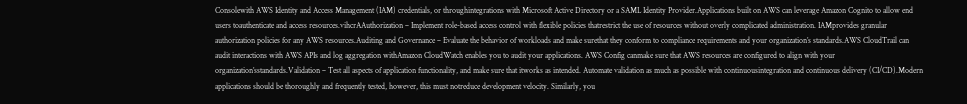Consolewith AWS Identity and Access Management (IAM) credentials, or throughintegrations with Microsoft Active Directory or a SAML Identity Provider.Applications built on AWS can leverage Amazon Cognito to allow end users toauthenticate and access resources.vihcrAAuthorization – Implement role-based access control with flexible policies thatrestrict the use of resources without overly complicated administration. IAMprovides granular authorization policies for any AWS resources.Auditing and Governance – Evaluate the behavior of workloads and make surethat they conform to compliance requirements and your organization’s standards.AWS CloudTrail can audit interactions with AWS APIs and log aggregation withAmazon CloudWatch enables you to audit your applications. AWS Config canmake sure that AWS resources are configured to align with your organization’sstandards.Validation – Test all aspects of application functionality, and make sure that itworks as intended. Automate validation as much as possible with continuousintegration and continuous delivery (CI/CD).Modern applications should be thoroughly and frequently tested, however, this must notreduce development velocity. Similarly, you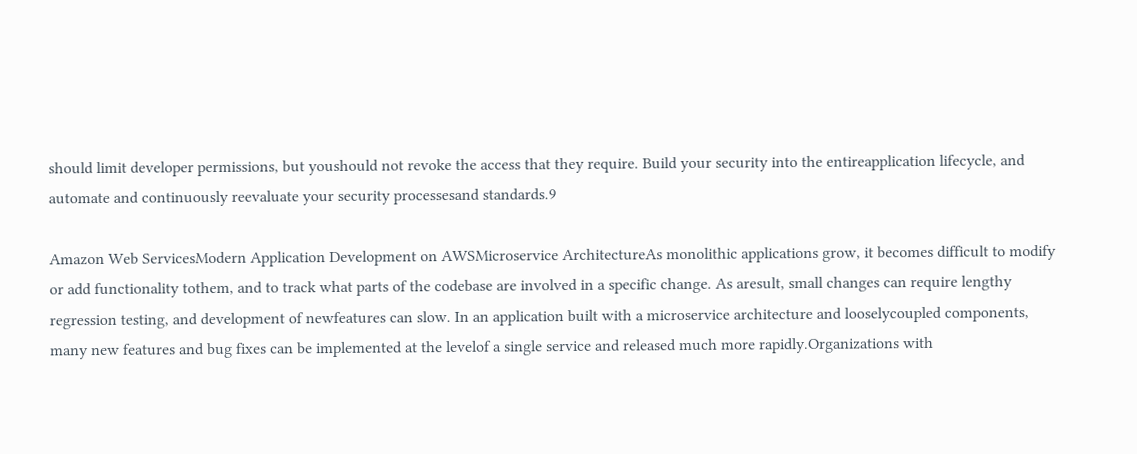should limit developer permissions, but youshould not revoke the access that they require. Build your security into the entireapplication lifecycle, and automate and continuously reevaluate your security processesand standards.9

Amazon Web ServicesModern Application Development on AWSMicroservice ArchitectureAs monolithic applications grow, it becomes difficult to modify or add functionality tothem, and to track what parts of the codebase are involved in a specific change. As aresult, small changes can require lengthy regression testing, and development of newfeatures can slow. In an application built with a microservice architecture and looselycoupled components, many new features and bug fixes can be implemented at the levelof a single service and released much more rapidly.Organizations with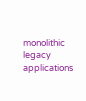monolithic legacy applications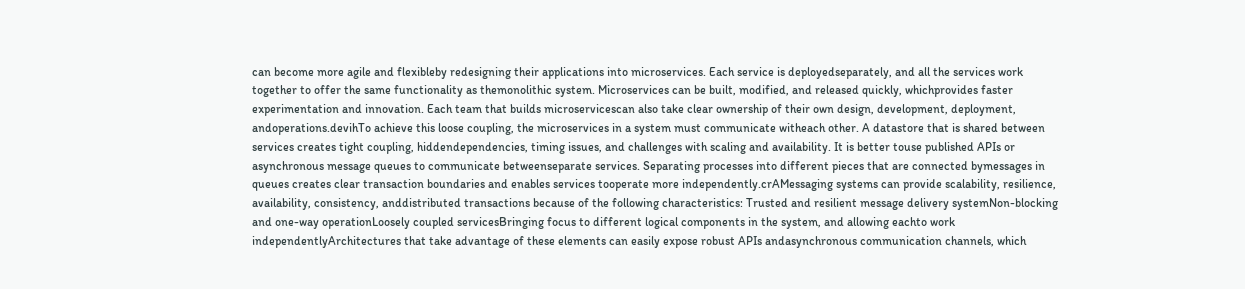can become more agile and flexibleby redesigning their applications into microservices. Each service is deployedseparately, and all the services work together to offer the same functionality as themonolithic system. Microservices can be built, modified, and released quickly, whichprovides faster experimentation and innovation. Each team that builds microservicescan also take clear ownership of their own design, development, deployment, andoperations.devihTo achieve this loose coupling, the microservices in a system must communicate witheach other. A datastore that is shared between services creates tight coupling, hiddendependencies, timing issues, and challenges with scaling and availability. It is better touse published APIs or asynchronous message queues to communicate betweenseparate services. Separating processes into different pieces that are connected bymessages in queues creates clear transaction boundaries and enables services tooperate more independently.crAMessaging systems can provide scalability, resilience, availability, consistency, anddistributed transactions because of the following characteristics: Trusted and resilient message delivery systemNon-blocking and one-way operationLoosely coupled servicesBringing focus to different logical components in the system, and allowing eachto work independentlyArchitectures that take advantage of these elements can easily expose robust APIs andasynchronous communication channels, which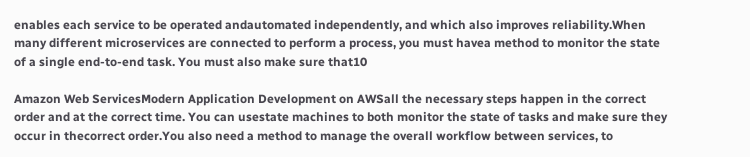enables each service to be operated andautomated independently, and which also improves reliability.When many different microservices are connected to perform a process, you must havea method to monitor the state of a single end-to-end task. You must also make sure that10

Amazon Web ServicesModern Application Development on AWSall the necessary steps happen in the correct order and at the correct time. You can usestate machines to both monitor the state of tasks and make sure they occur in thecorrect order.You also need a method to manage the overall workflow between services, to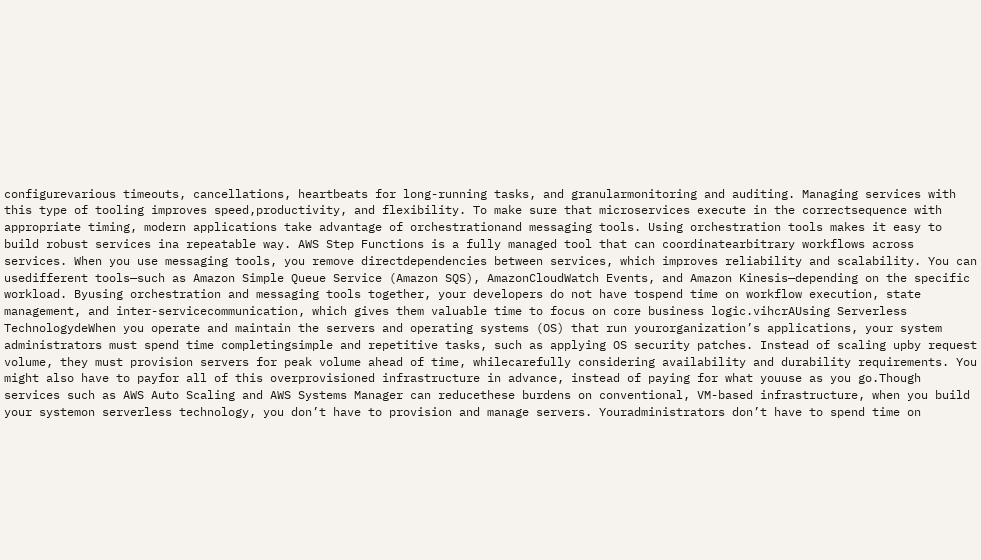configurevarious timeouts, cancellations, heartbeats for long-running tasks, and granularmonitoring and auditing. Managing services with this type of tooling improves speed,productivity, and flexibility. To make sure that microservices execute in the correctsequence with appropriate timing, modern applications take advantage of orchestrationand messaging tools. Using orchestration tools makes it easy to build robust services ina repeatable way. AWS Step Functions is a fully managed tool that can coordinatearbitrary workflows across services. When you use messaging tools, you remove directdependencies between services, which improves reliability and scalability. You can usedifferent tools—such as Amazon Simple Queue Service (Amazon SQS), AmazonCloudWatch Events, and Amazon Kinesis—depending on the specific workload. Byusing orchestration and messaging tools together, your developers do not have tospend time on workflow execution, state management, and inter-servicecommunication, which gives them valuable time to focus on core business logic.vihcrAUsing Serverless TechnologydeWhen you operate and maintain the servers and operating systems (OS) that run yourorganization’s applications, your system administrators must spend time completingsimple and repetitive tasks, such as applying OS security patches. Instead of scaling upby request volume, they must provision servers for peak volume ahead of time, whilecarefully considering availability and durability requirements. You might also have to payfor all of this overprovisioned infrastructure in advance, instead of paying for what youuse as you go.Though services such as AWS Auto Scaling and AWS Systems Manager can reducethese burdens on conventional, VM-based infrastructure, when you build your systemon serverless technology, you don’t have to provision and manage servers. Youradministrators don’t have to spend time on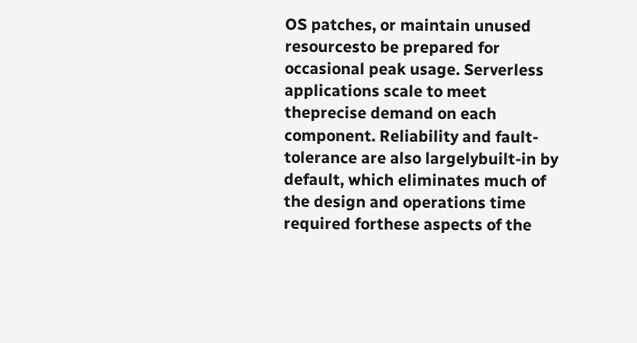OS patches, or maintain unused resourcesto be prepared for occasional peak usage. Serverless applications scale to meet theprecise demand on each component. Reliability and fault-tolerance are also largelybuilt-in by default, which eliminates much of the design and operations time required forthese aspects of the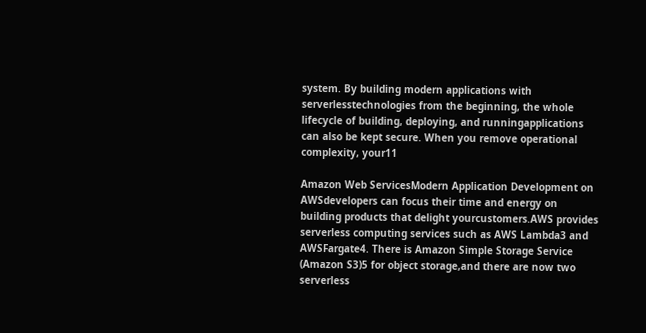system. By building modern applications with serverlesstechnologies from the beginning, the whole lifecycle of building, deploying, and runningapplications can also be kept secure. When you remove operational complexity, your11

Amazon Web ServicesModern Application Development on AWSdevelopers can focus their time and energy on building products that delight yourcustomers.AWS provides serverless computing services such as AWS Lambda3 and AWSFargate4. There is Amazon Simple Storage Service (Amazon S3)5 for object storage,and there are now two serverless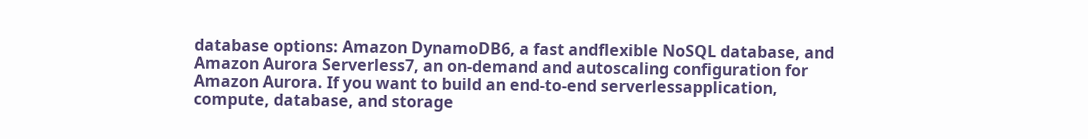database options: Amazon DynamoDB6, a fast andflexible NoSQL database, and Amazon Aurora Serverless7, an on-demand and autoscaling configuration for Amazon Aurora. If you want to build an end-to-end serverlessapplication, compute, database, and storage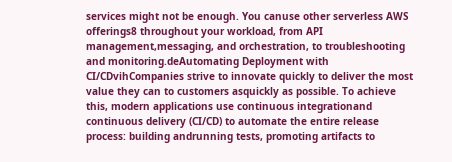services might not be enough. You canuse other serverless AWS offerings8 throughout your workload, from API management,messaging, and orchestration, to troubleshooting and monitoring.deAutomating Deployment with CI/CDvihCompanies strive to innovate quickly to deliver the most value they can to customers asquickly as possible. To achieve this, modern applications use continuous integrationand continuous delivery (CI/CD) to automate the entire release process: building andrunning tests, promoting artifacts to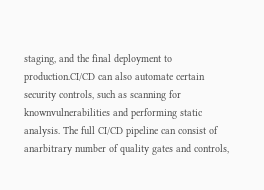staging, and the final deployment to production.CI/CD can also automate certain security controls, such as scanning for knownvulnerabilities and performing static analysis. The full CI/CD pipeline can consist of anarbitrary number of quality gates and controls,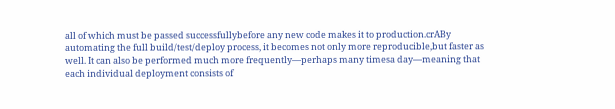all of which must be passed successfullybefore any new code makes it to production.crABy automating the full build/test/deploy process, it becomes not only more reproducible,but faster as well. It can also be performed much more frequently—perhaps many timesa day—meaning that each individual deployment consists of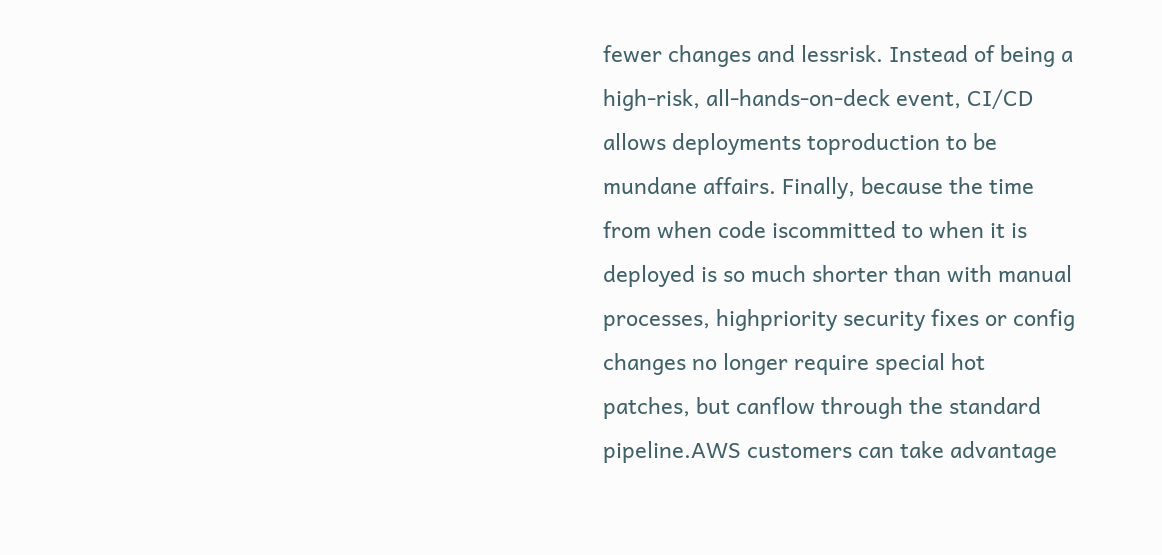fewer changes and lessrisk. Instead of being a high-risk, all-hands-on-deck event, CI/CD allows deployments toproduction to be mundane affairs. Finally, because the time from when code iscommitted to when it is deployed is so much shorter than with manual processes, highpriority security fixes or config changes no longer require special hot patches, but canflow through the standard pipeline.AWS customers can take advantage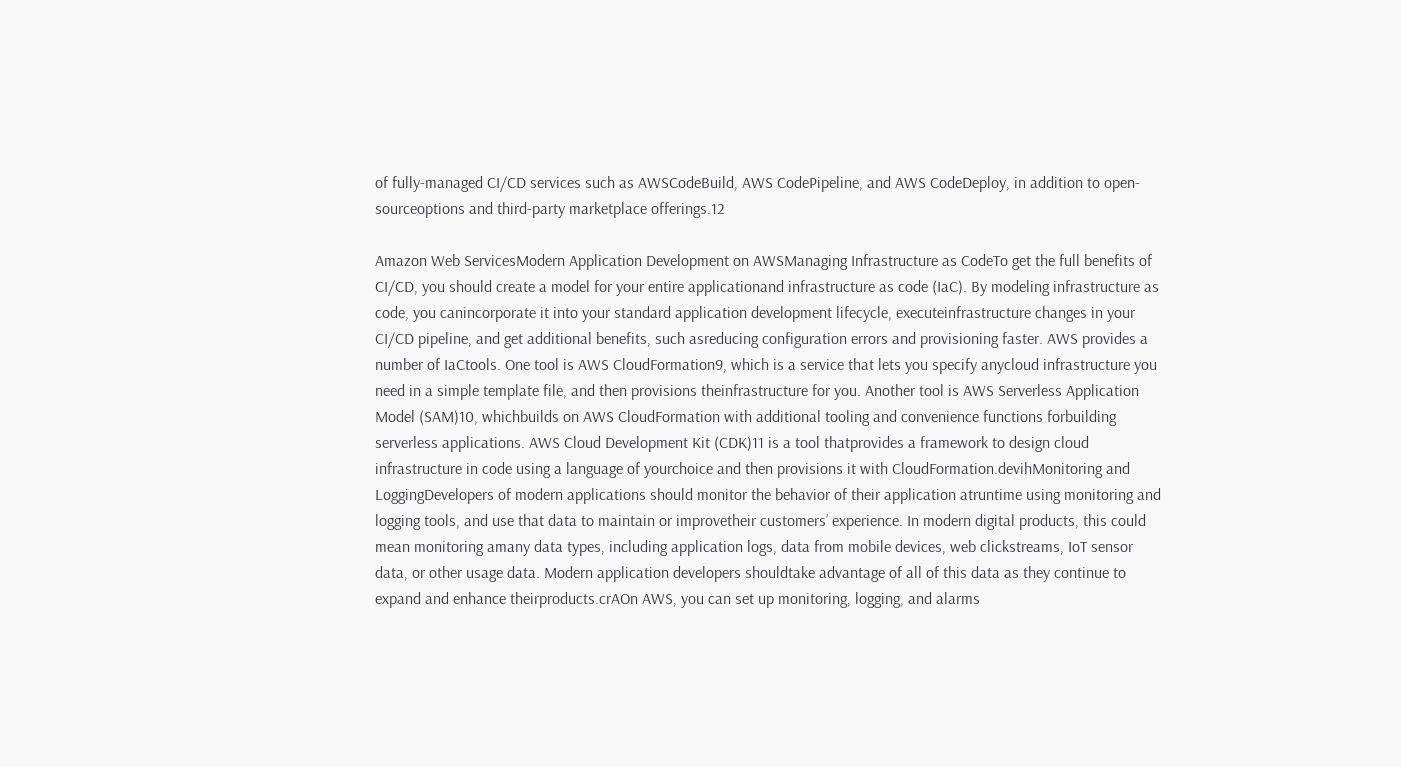of fully-managed CI/CD services such as AWSCodeBuild, AWS CodePipeline, and AWS CodeDeploy, in addition to open-sourceoptions and third-party marketplace offerings.12

Amazon Web ServicesModern Application Development on AWSManaging Infrastructure as CodeTo get the full benefits of CI/CD, you should create a model for your entire applicationand infrastructure as code (IaC). By modeling infrastructure as code, you canincorporate it into your standard application development lifecycle, executeinfrastructure changes in your CI/CD pipeline, and get additional benefits, such asreducing configuration errors and provisioning faster. AWS provides a number of IaCtools. One tool is AWS CloudFormation9, which is a service that lets you specify anycloud infrastructure you need in a simple template file, and then provisions theinfrastructure for you. Another tool is AWS Serverless Application Model (SAM)10, whichbuilds on AWS CloudFormation with additional tooling and convenience functions forbuilding serverless applications. AWS Cloud Development Kit (CDK)11 is a tool thatprovides a framework to design cloud infrastructure in code using a language of yourchoice and then provisions it with CloudFormation.devihMonitoring and LoggingDevelopers of modern applications should monitor the behavior of their application atruntime using monitoring and logging tools, and use that data to maintain or improvetheir customers’ experience. In modern digital products, this could mean monitoring amany data types, including application logs, data from mobile devices, web clickstreams, IoT sensor data, or other usage data. Modern application developers shouldtake advantage of all of this data as they continue to expand and enhance theirproducts.crAOn AWS, you can set up monitoring, logging, and alarms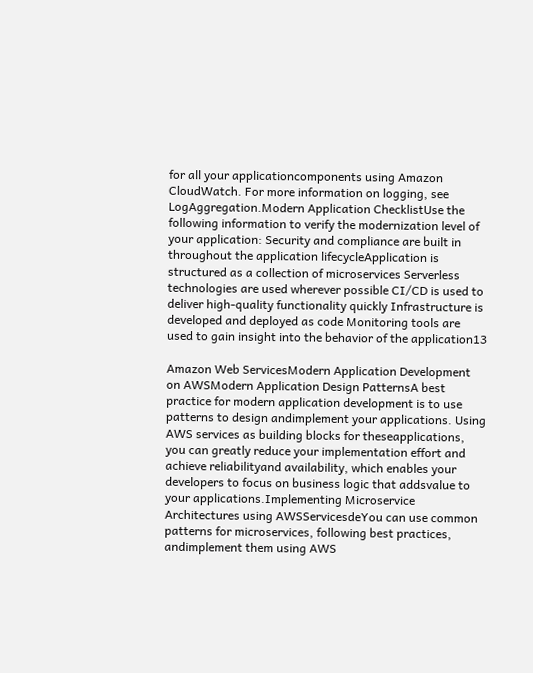for all your applicationcomponents using Amazon CloudWatch. For more information on logging, see LogAggregation.Modern Application ChecklistUse the following information to verify the modernization level of your application: Security and compliance are built in throughout the application lifecycleApplication is structured as a collection of microservices Serverless technologies are used wherever possible CI/CD is used to deliver high-quality functionality quickly Infrastructure is developed and deployed as code Monitoring tools are used to gain insight into the behavior of the application13

Amazon Web ServicesModern Application Development on AWSModern Application Design PatternsA best practice for modern application development is to use patterns to design andimplement your applications. Using AWS services as building blocks for theseapplications, you can greatly reduce your implementation effort and achieve reliabilityand availability, which enables your developers to focus on business logic that addsvalue to your applications.Implementing Microservice Architectures using AWSServicesdeYou can use common patterns for microservices, following best practices, andimplement them using AWS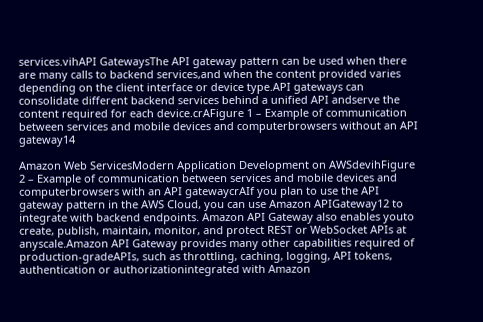services.vihAPI GatewaysThe API gateway pattern can be used when there are many calls to backend services,and when the content provided varies depending on the client interface or device type.API gateways can consolidate different backend services behind a unified API andserve the content required for each device.crAFigure 1 – Example of communication between services and mobile devices and computerbrowsers without an API gateway14

Amazon Web ServicesModern Application Development on AWSdevihFigure 2 – Example of communication between services and mobile devices and computerbrowsers with an API gatewaycrAIf you plan to use the API gateway pattern in the AWS Cloud, you can use Amazon APIGateway12 to integrate with backend endpoints. Amazon API Gateway also enables youto create, publish, maintain, monitor, and protect REST or WebSocket APIs at anyscale.Amazon API Gateway provides many other capabilities required of production-gradeAPIs, such as throttling, caching, logging, API tokens, authentication or authorizationintegrated with Amazon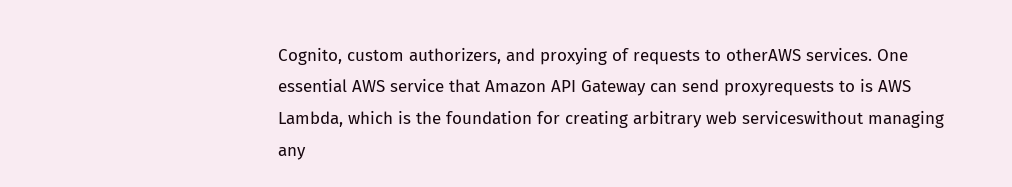Cognito, custom authorizers, and proxying of requests to otherAWS services. One essential AWS service that Amazon API Gateway can send proxyrequests to is AWS Lambda, which is the foundation for creating arbitrary web serviceswithout managing any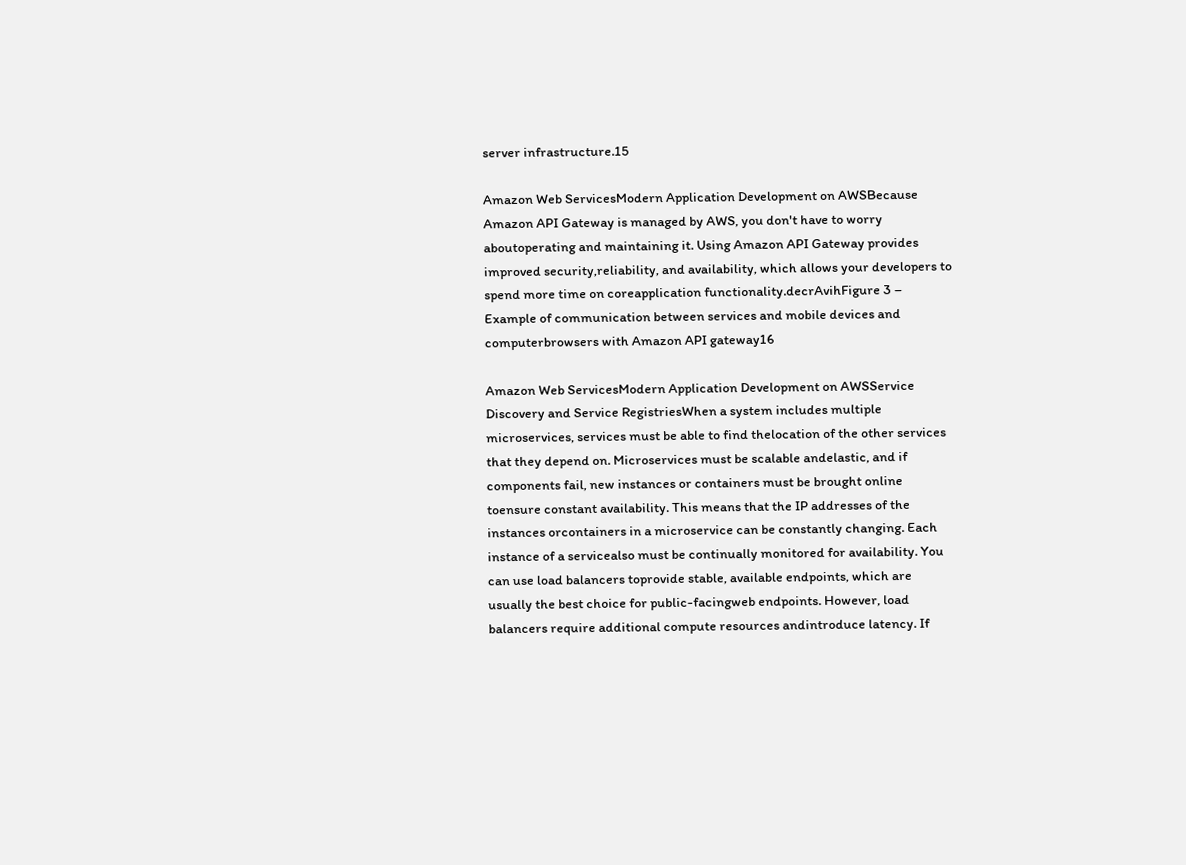server infrastructure.15

Amazon Web ServicesModern Application Development on AWSBecause Amazon API Gateway is managed by AWS, you don't have to worry aboutoperating and maintaining it. Using Amazon API Gateway provides improved security,reliability, and availability, which allows your developers to spend more time on coreapplication functionality.decrAvihFigure 3 – Example of communication between services and mobile devices and computerbrowsers with Amazon API gateway16

Amazon Web ServicesModern Application Development on AWSService Discovery and Service RegistriesWhen a system includes multiple microservices, services must be able to find thelocation of the other services that they depend on. Microservices must be scalable andelastic, and if components fail, new instances or containers must be brought online toensure constant availability. This means that the IP addresses of the instances orcontainers in a microservice can be constantly changing. Each instance of a servicealso must be continually monitored for availability. You can use load balancers toprovide stable, available endpoints, which are usually the best choice for public-facingweb endpoints. However, load balancers require additional compute resources andintroduce latency. If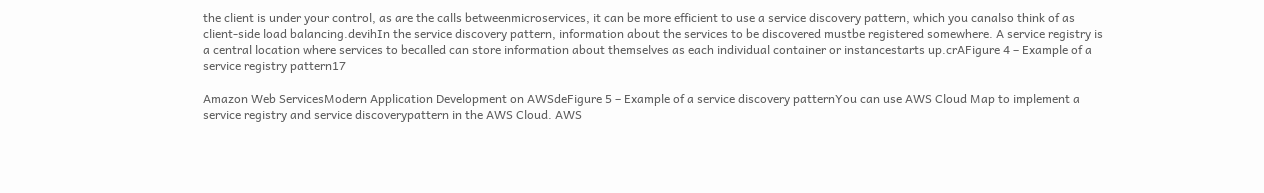the client is under your control, as are the calls betweenmicroservices, it can be more efficient to use a service discovery pattern, which you canalso think of as client-side load balancing.devihIn the service discovery pattern, information about the services to be discovered mustbe registered somewhere. A service registry is a central location where services to becalled can store information about themselves as each individual container or instancestarts up.crAFigure 4 – Example of a service registry pattern17

Amazon Web ServicesModern Application Development on AWSdeFigure 5 – Example of a service discovery patternYou can use AWS Cloud Map to implement a service registry and service discoverypattern in the AWS Cloud. AWS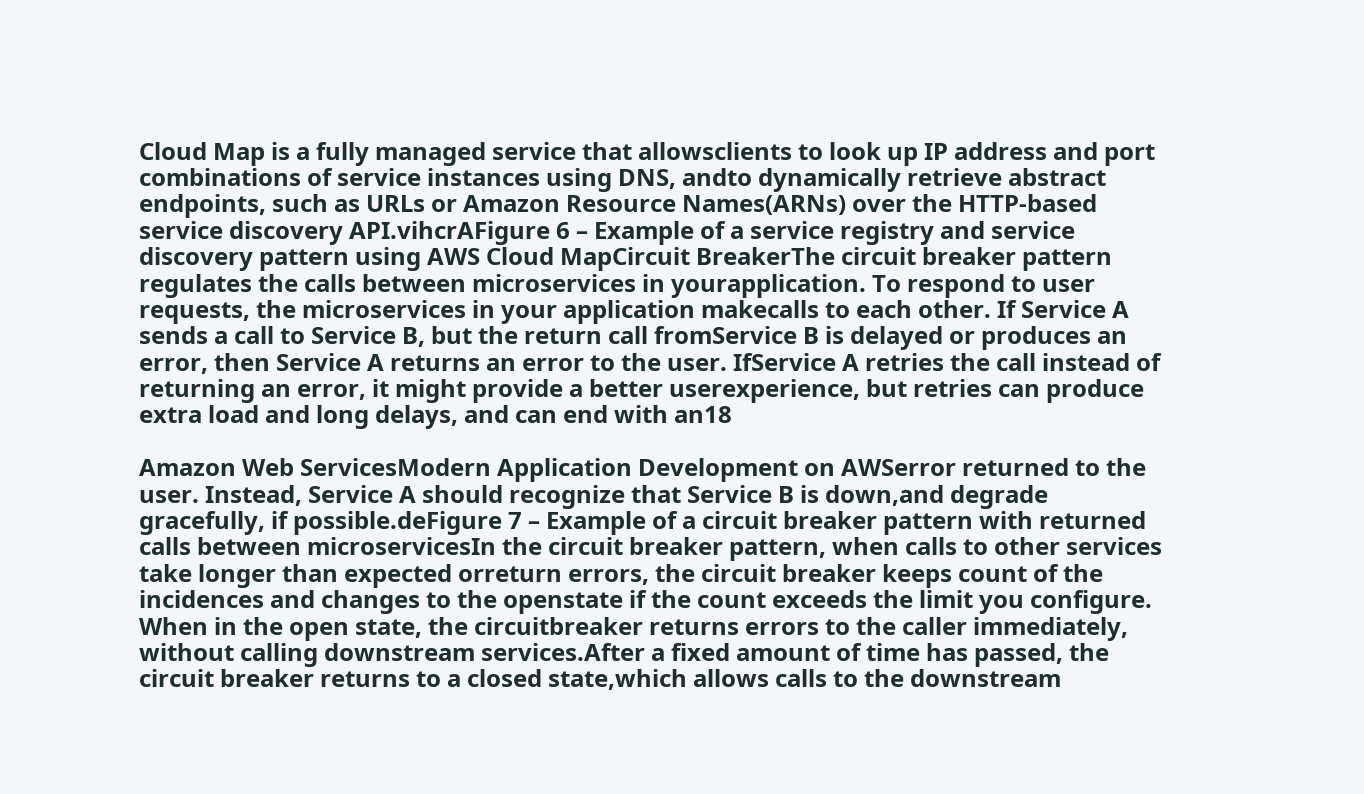Cloud Map is a fully managed service that allowsclients to look up IP address and port combinations of service instances using DNS, andto dynamically retrieve abstract endpoints, such as URLs or Amazon Resource Names(ARNs) over the HTTP-based service discovery API.vihcrAFigure 6 – Example of a service registry and service discovery pattern using AWS Cloud MapCircuit BreakerThe circuit breaker pattern regulates the calls between microservices in yourapplication. To respond to user requests, the microservices in your application makecalls to each other. If Service A sends a call to Service B, but the return call fromService B is delayed or produces an error, then Service A returns an error to the user. IfService A retries the call instead of returning an error, it might provide a better userexperience, but retries can produce extra load and long delays, and can end with an18

Amazon Web ServicesModern Application Development on AWSerror returned to the user. Instead, Service A should recognize that Service B is down,and degrade gracefully, if possible.deFigure 7 – Example of a circuit breaker pattern with returned calls between microservicesIn the circuit breaker pattern, when calls to other services take longer than expected orreturn errors, the circuit breaker keeps count of the incidences and changes to the openstate if the count exceeds the limit you configure. When in the open state, the circuitbreaker returns errors to the caller immediately, without calling downstream services.After a fixed amount of time has passed, the circuit breaker returns to a closed state,which allows calls to the downstream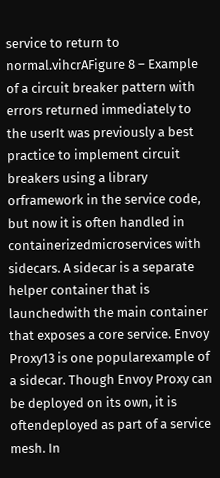service to return to normal.vihcrAFigure 8 – Example of a circuit breaker pattern with errors returned immediately to the userIt was previously a best practice to implement circuit breakers using a library orframework in the service code, but now it is often handled in containerizedmicroservices with sidecars. A sidecar is a separate helper container that is launchedwith the main container that exposes a core service. Envoy Proxy13 is one popularexample of a sidecar. Though Envoy Proxy can be deployed on its own, it is oftendeployed as part of a service mesh. In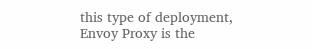this type of deployment, Envoy Proxy is the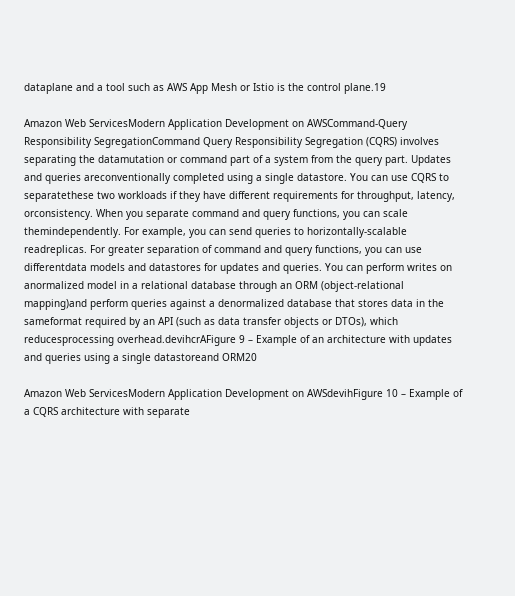dataplane and a tool such as AWS App Mesh or Istio is the control plane.19

Amazon Web ServicesModern Application Development on AWSCommand-Query Responsibility SegregationCommand Query Responsibility Segregation (CQRS) involves separating the datamutation or command part of a system from the query part. Updates and queries areconventionally completed using a single datastore. You can use CQRS to separatethese two workloads if they have different requirements for throughput, latency, orconsistency. When you separate command and query functions, you can scale themindependently. For example, you can send queries to horizontally-scalable readreplicas. For greater separation of command and query functions, you can use differentdata models and datastores for updates and queries. You can perform writes on anormalized model in a relational database through an ORM (object-relational mapping)and perform queries against a denormalized database that stores data in the sameformat required by an API (such as data transfer objects or DTOs), which reducesprocessing overhead.devihcrAFigure 9 – Example of an architecture with updates and queries using a single datastoreand ORM20

Amazon Web ServicesModern Application Development on AWSdevihFigure 10 – Example of a CQRS architecture with separate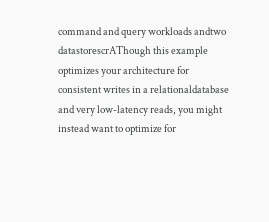command and query workloads andtwo datastorescrAThough this example optimizes your architecture for consistent writes in a relationaldatabase and very low-latency reads, you might instead want to optimize for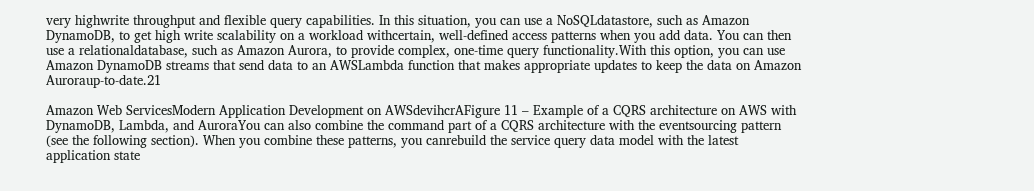very highwrite throughput and flexible query capabilities. In this situation, you can use a NoSQLdatastore, such as Amazon DynamoDB, to get high write scalability on a workload withcertain, well-defined access patterns when you add data. You can then use a relationaldatabase, such as Amazon Aurora, to provide complex, one-time query functionality.With this option, you can use Amazon DynamoDB streams that send data to an AWSLambda function that makes appropriate updates to keep the data on Amazon Auroraup-to-date.21

Amazon Web ServicesModern Application Development on AWSdevihcrAFigure 11 – Example of a CQRS architecture on AWS with DynamoDB, Lambda, and AuroraYou can also combine the command part of a CQRS architecture with the eventsourcing pattern (see the following section). When you combine these patterns, you canrebuild the service query data model with the latest application state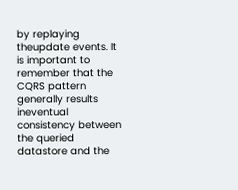by replaying theupdate events. It is important to remember that the CQRS pattern generally results ineventual consistency between the queried datastore and the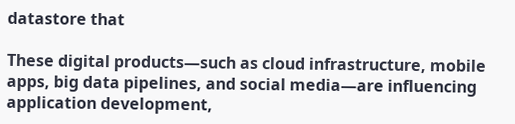datastore that

These digital products—such as cloud infrastructure, mobile apps, big data pipelines, and social media—are influencing application development,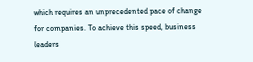which requires an unprecedented pace of change for companies. To achieve this speed, business leaders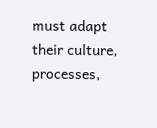must adapt their culture, processes,